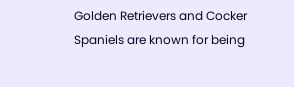Golden Retrievers and Cocker Spaniels are known for being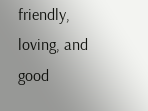friendly, loving, and good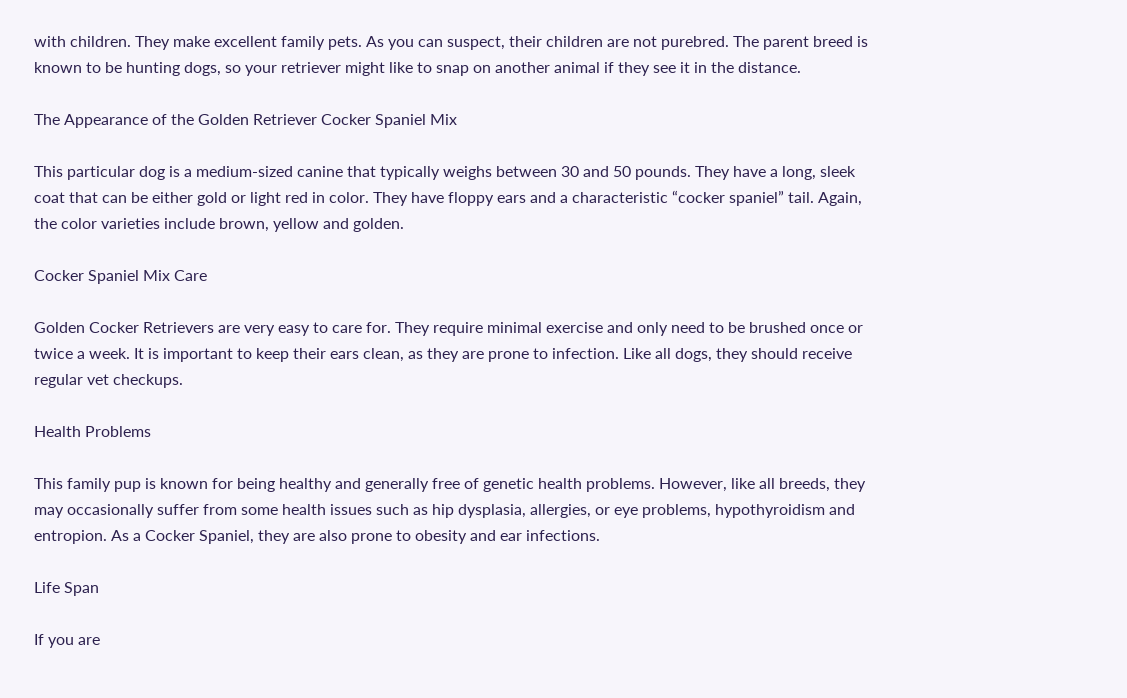with children. They make excellent family pets. As you can suspect, their children are not purebred. The parent breed is known to be hunting dogs, so your retriever might like to snap on another animal if they see it in the distance.

The Appearance of the Golden Retriever Cocker Spaniel Mix

This particular dog is a medium-sized canine that typically weighs between 30 and 50 pounds. They have a long, sleek coat that can be either gold or light red in color. They have floppy ears and a characteristic “cocker spaniel” tail. Again, the color varieties include brown, yellow and golden.

Cocker Spaniel Mix Care

Golden Cocker Retrievers are very easy to care for. They require minimal exercise and only need to be brushed once or twice a week. It is important to keep their ears clean, as they are prone to infection. Like all dogs, they should receive regular vet checkups.

Health Problems

This family pup is known for being healthy and generally free of genetic health problems. However, like all breeds, they may occasionally suffer from some health issues such as hip dysplasia, allergies, or eye problems, hypothyroidism and entropion. As a Cocker Spaniel, they are also prone to obesity and ear infections.

Life Span

If you are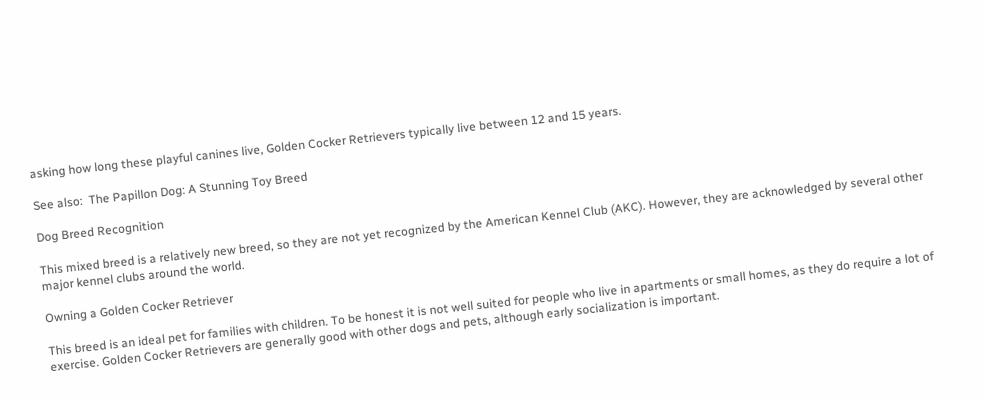asking how long these playful canines live, Golden Cocker Retrievers typically live between 12 and 15 years.

See also:  The Papillon Dog: A Stunning Toy Breed

Dog Breed Recognition

This mixed breed is a relatively new breed, so they are not yet recognized by the American Kennel Club (AKC). However, they are acknowledged by several other major kennel clubs around the world.

Owning a Golden Cocker Retriever

This breed is an ideal pet for families with children. To be honest it is not well suited for people who live in apartments or small homes, as they do require a lot of exercise. Golden Cocker Retrievers are generally good with other dogs and pets, although early socialization is important.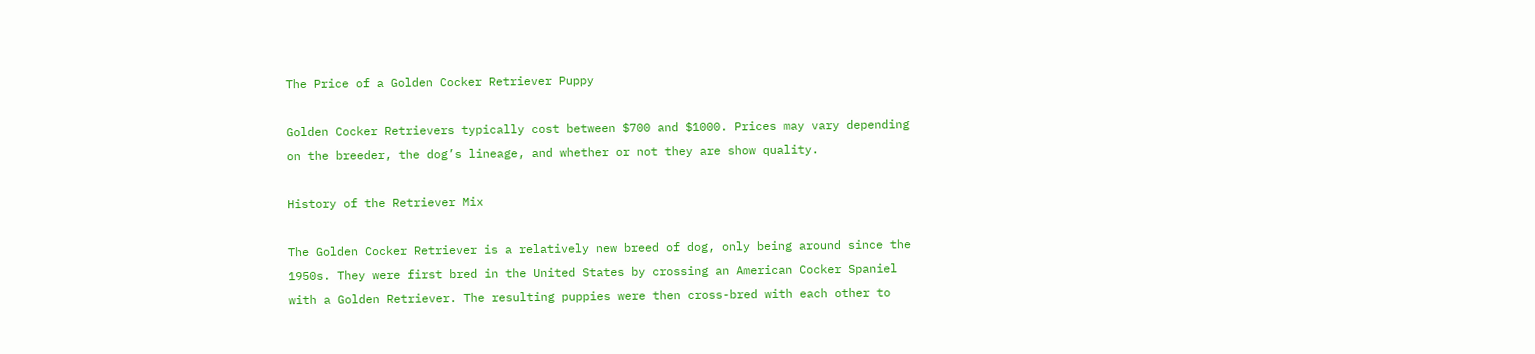The Price of a Golden Cocker Retriever Puppy

Golden Cocker Retrievers typically cost between $700 and $1000. Prices may vary depending on the breeder, the dog’s lineage, and whether or not they are show quality.

History of the Retriever Mix

The Golden Cocker Retriever is a relatively new breed of dog, only being around since the 1950s. They were first bred in the United States by crossing an American Cocker Spaniel with a Golden Retriever. The resulting puppies were then cross-bred with each other to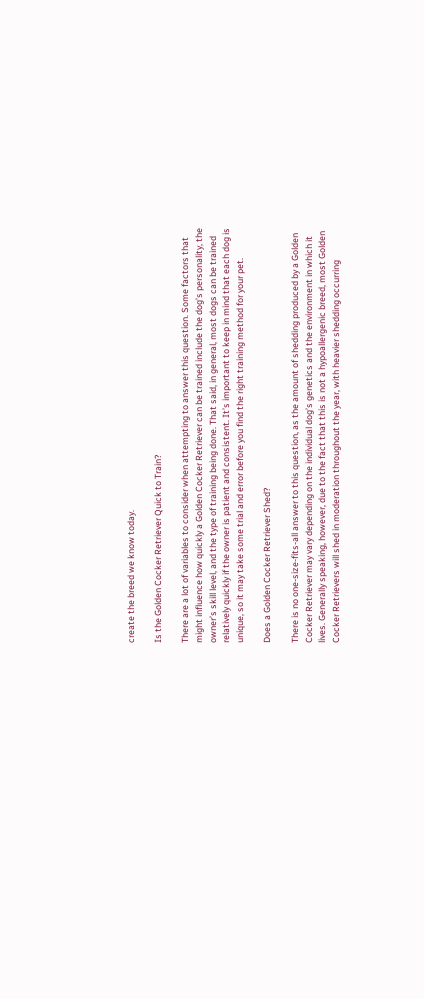create the breed we know today.

Is the Golden Cocker Retriever Quick to Train?

There are a lot of variables to consider when attempting to answer this question. Some factors that might influence how quickly a Golden Cocker Retriever can be trained include the dog’s personality, the owner’s skill level, and the type of training being done. That said, in general, most dogs can be trained relatively quickly if the owner is patient and consistent. It’s important to keep in mind that each dog is unique, so it may take some trial and error before you find the right training method for your pet.

Does a Golden Cocker Retriever Shed?

There is no one-size-fits-all answer to this question, as the amount of shedding produced by a Golden Cocker Retriever may vary depending on the individual dog’s genetics and the environment in which it lives. Generally speaking, however, due to the fact that this is not a hypoallergenic breed, most Golden Cocker Retrievers will shed in moderation throughout the year, with heavier shedding occurring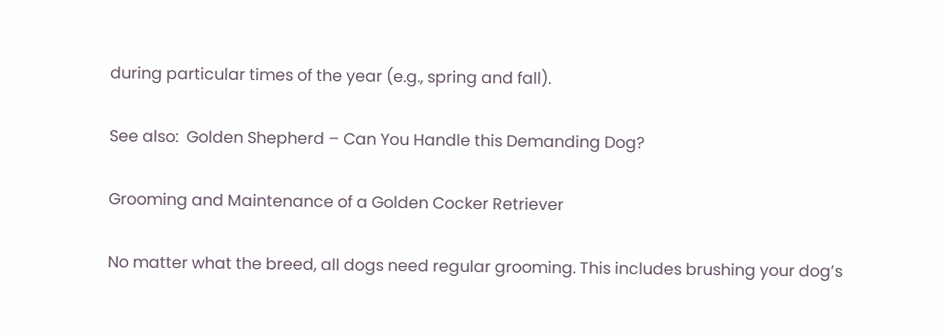during particular times of the year (e.g., spring and fall).

See also:  Golden Shepherd – Can You Handle this Demanding Dog?

Grooming and Maintenance of a Golden Cocker Retriever

No matter what the breed, all dogs need regular grooming. This includes brushing your dog’s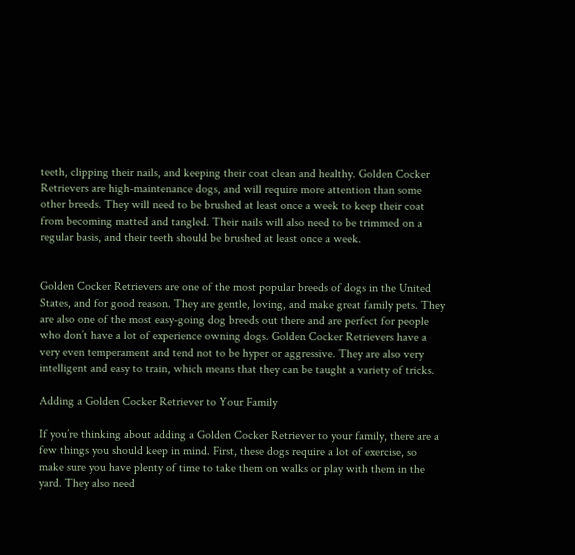teeth, clipping their nails, and keeping their coat clean and healthy. Golden Cocker Retrievers are high-maintenance dogs, and will require more attention than some other breeds. They will need to be brushed at least once a week to keep their coat from becoming matted and tangled. Their nails will also need to be trimmed on a regular basis, and their teeth should be brushed at least once a week.


Golden Cocker Retrievers are one of the most popular breeds of dogs in the United States, and for good reason. They are gentle, loving, and make great family pets. They are also one of the most easy-going dog breeds out there and are perfect for people who don’t have a lot of experience owning dogs. Golden Cocker Retrievers have a very even temperament and tend not to be hyper or aggressive. They are also very intelligent and easy to train, which means that they can be taught a variety of tricks.

Adding a Golden Cocker Retriever to Your Family

If you’re thinking about adding a Golden Cocker Retriever to your family, there are a few things you should keep in mind. First, these dogs require a lot of exercise, so make sure you have plenty of time to take them on walks or play with them in the yard. They also need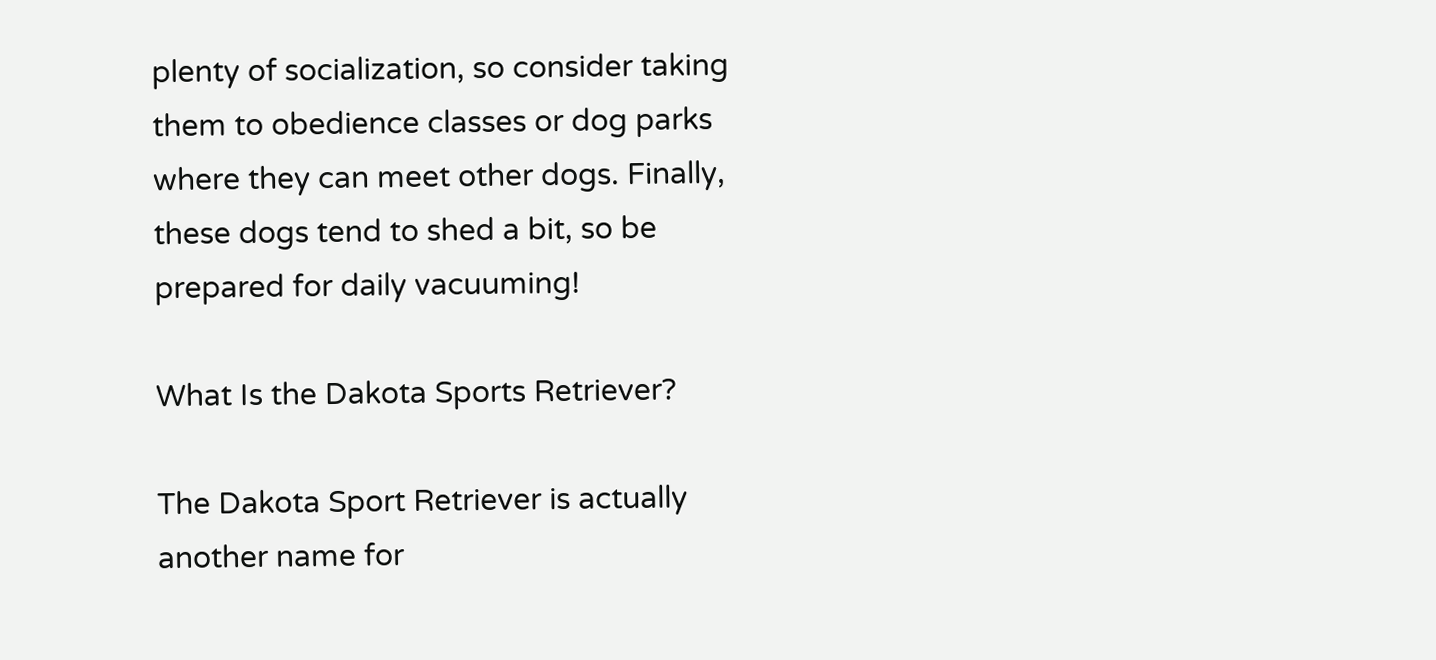plenty of socialization, so consider taking them to obedience classes or dog parks where they can meet other dogs. Finally, these dogs tend to shed a bit, so be prepared for daily vacuuming!

What Is the Dakota Sports Retriever?

The Dakota Sport Retriever is actually another name for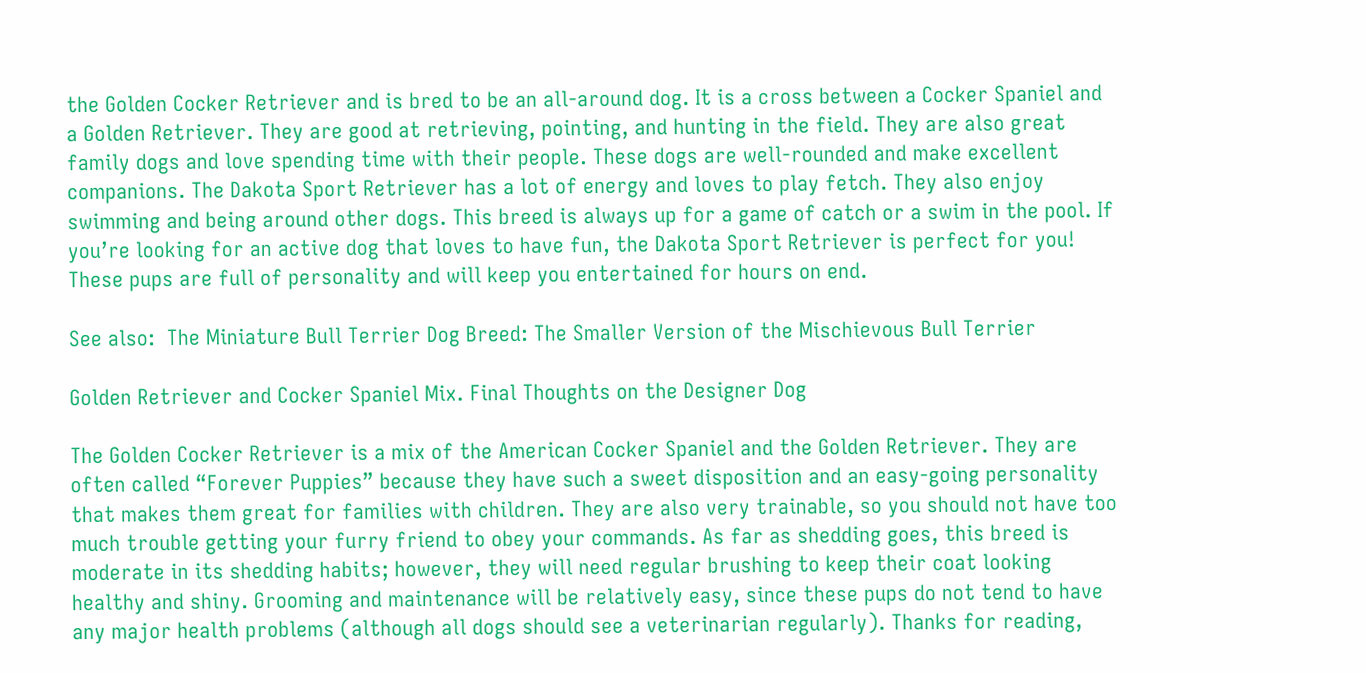the Golden Cocker Retriever and is bred to be an all-around dog. It is a cross between a Cocker Spaniel and a Golden Retriever. They are good at retrieving, pointing, and hunting in the field. They are also great family dogs and love spending time with their people. These dogs are well-rounded and make excellent companions. The Dakota Sport Retriever has a lot of energy and loves to play fetch. They also enjoy swimming and being around other dogs. This breed is always up for a game of catch or a swim in the pool. If you’re looking for an active dog that loves to have fun, the Dakota Sport Retriever is perfect for you! These pups are full of personality and will keep you entertained for hours on end.

See also:  The Miniature Bull Terrier Dog Breed: The Smaller Version of the Mischievous Bull Terrier

Golden Retriever and Cocker Spaniel Mix. Final Thoughts on the Designer Dog

The Golden Cocker Retriever is a mix of the American Cocker Spaniel and the Golden Retriever. They are often called “Forever Puppies” because they have such a sweet disposition and an easy-going personality that makes them great for families with children. They are also very trainable, so you should not have too much trouble getting your furry friend to obey your commands. As far as shedding goes, this breed is moderate in its shedding habits; however, they will need regular brushing to keep their coat looking healthy and shiny. Grooming and maintenance will be relatively easy, since these pups do not tend to have any major health problems (although all dogs should see a veterinarian regularly). Thanks for reading,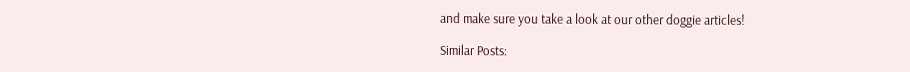and make sure you take a look at our other doggie articles!

Similar Posts: